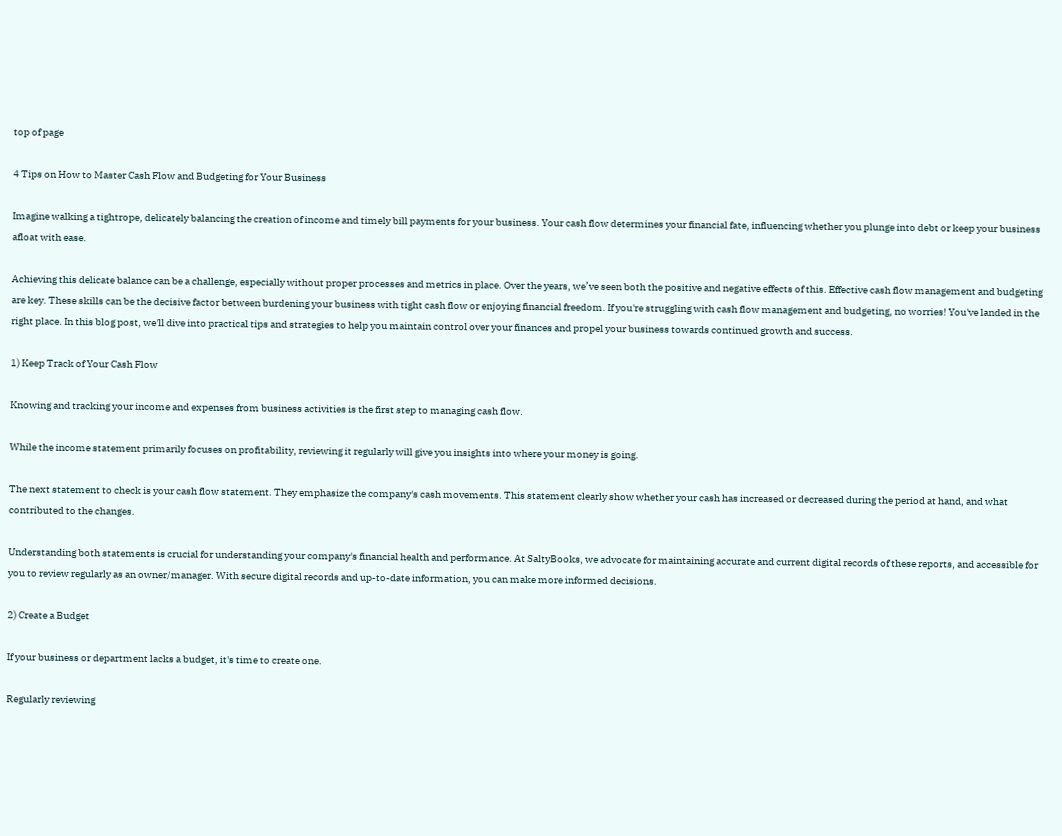top of page

4 Tips on How to Master Cash Flow and Budgeting for Your Business

Imagine walking a tightrope, delicately balancing the creation of income and timely bill payments for your business. Your cash flow determines your financial fate, influencing whether you plunge into debt or keep your business afloat with ease.

Achieving this delicate balance can be a challenge, especially without proper processes and metrics in place. Over the years, we’ve seen both the positive and negative effects of this. Effective cash flow management and budgeting are key. These skills can be the decisive factor between burdening your business with tight cash flow or enjoying financial freedom. If you're struggling with cash flow management and budgeting, no worries! You've landed in the right place. In this blog post, we'll dive into practical tips and strategies to help you maintain control over your finances and propel your business towards continued growth and success.

1) Keep Track of Your Cash Flow

Knowing and tracking your income and expenses from business activities is the first step to managing cash flow.

While the income statement primarily focuses on profitability, reviewing it regularly will give you insights into where your money is going.

The next statement to check is your cash flow statement. They emphasize the company's cash movements. This statement clearly show whether your cash has increased or decreased during the period at hand, and what contributed to the changes.

Understanding both statements is crucial for understanding your company's financial health and performance. At SaltyBooks, we advocate for maintaining accurate and current digital records of these reports, and accessible for you to review regularly as an owner/manager. With secure digital records and up-to-date information, you can make more informed decisions.

2) Create a Budget

If your business or department lacks a budget, it's time to create one.

Regularly reviewing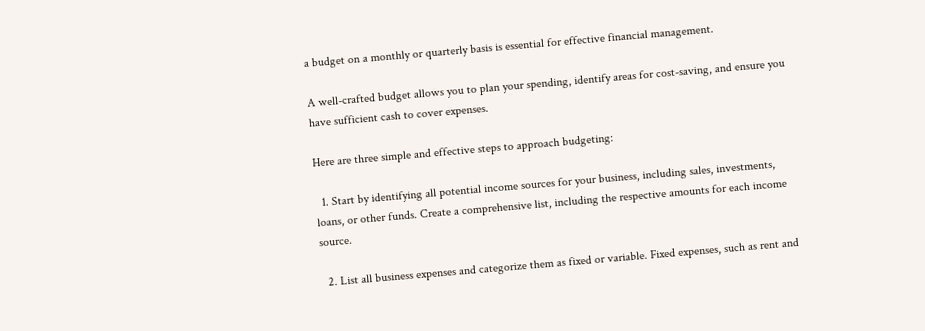a budget on a monthly or quarterly basis is essential for effective financial management.

A well-crafted budget allows you to plan your spending, identify areas for cost-saving, and ensure you have sufficient cash to cover expenses.

Here are three simple and effective steps to approach budgeting:

  1. Start by identifying all potential income sources for your business, including sales, investments, loans, or other funds. Create a comprehensive list, including the respective amounts for each income source.

  2. List all business expenses and categorize them as fixed or variable. Fixed expenses, such as rent and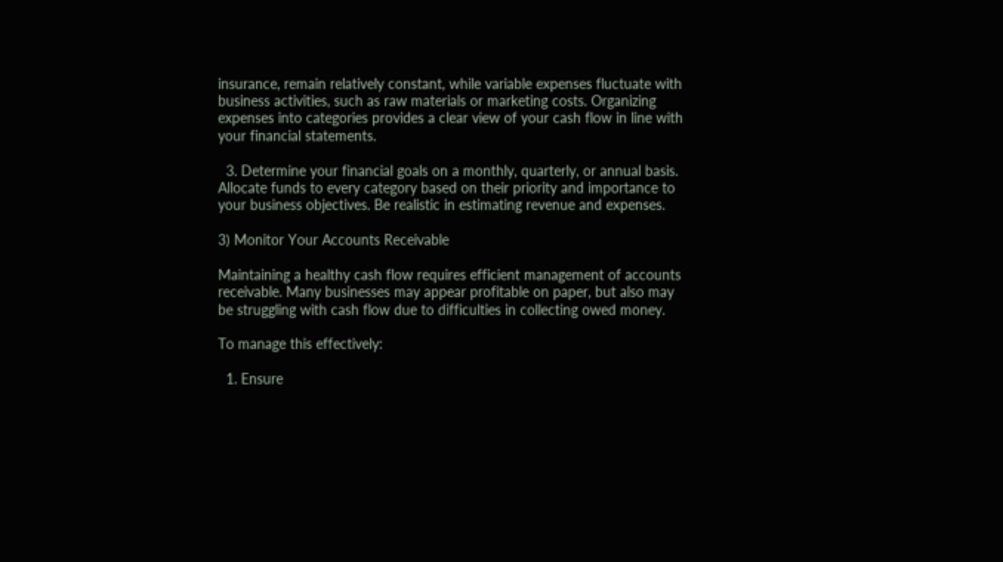insurance, remain relatively constant, while variable expenses fluctuate with business activities, such as raw materials or marketing costs. Organizing expenses into categories provides a clear view of your cash flow in line with your financial statements.

  3. Determine your financial goals on a monthly, quarterly, or annual basis. Allocate funds to every category based on their priority and importance to your business objectives. Be realistic in estimating revenue and expenses.

3) Monitor Your Accounts Receivable

Maintaining a healthy cash flow requires efficient management of accounts receivable. Many businesses may appear profitable on paper, but also may be struggling with cash flow due to difficulties in collecting owed money.

To manage this effectively:

  1. Ensure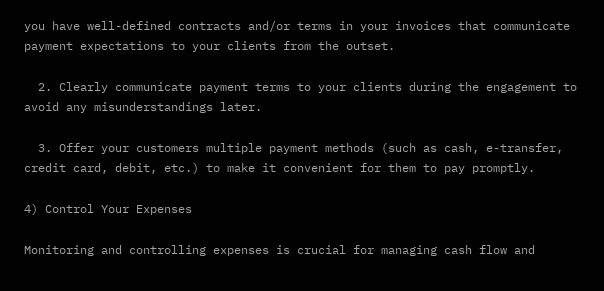you have well-defined contracts and/or terms in your invoices that communicate payment expectations to your clients from the outset.

  2. Clearly communicate payment terms to your clients during the engagement to avoid any misunderstandings later.

  3. Offer your customers multiple payment methods (such as cash, e-transfer, credit card, debit, etc.) to make it convenient for them to pay promptly.

4) Control Your Expenses

Monitoring and controlling expenses is crucial for managing cash flow and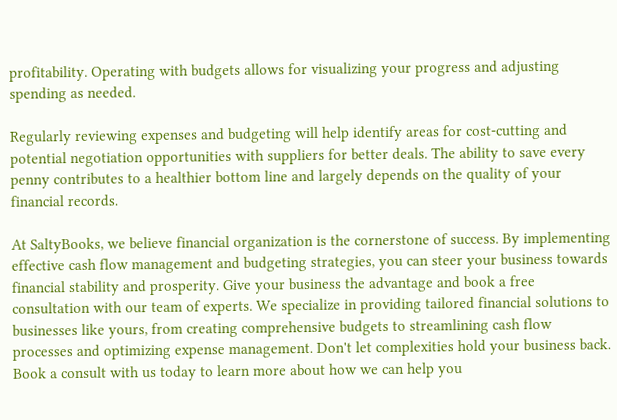profitability. Operating with budgets allows for visualizing your progress and adjusting spending as needed.

Regularly reviewing expenses and budgeting will help identify areas for cost-cutting and potential negotiation opportunities with suppliers for better deals. The ability to save every penny contributes to a healthier bottom line and largely depends on the quality of your financial records.

At SaltyBooks, we believe financial organization is the cornerstone of success. By implementing effective cash flow management and budgeting strategies, you can steer your business towards financial stability and prosperity. Give your business the advantage and book a free consultation with our team of experts. We specialize in providing tailored financial solutions to businesses like yours, from creating comprehensive budgets to streamlining cash flow processes and optimizing expense management. Don't let complexities hold your business back. Book a consult with us today to learn more about how we can help you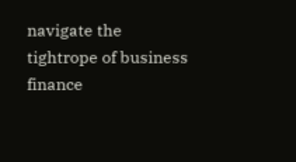navigate the tightrope of business finance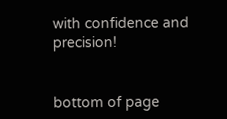with confidence and precision!


bottom of page